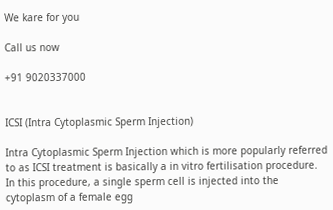We kare for you

Call us now

+91 9020337000


ICSI (Intra Cytoplasmic Sperm Injection)

Intra Cytoplasmic Sperm Injection which is more popularly referred to as ICSI treatment is basically a in vitro fertilisation procedure. In this procedure, a single sperm cell is injected into the cytoplasm of a female egg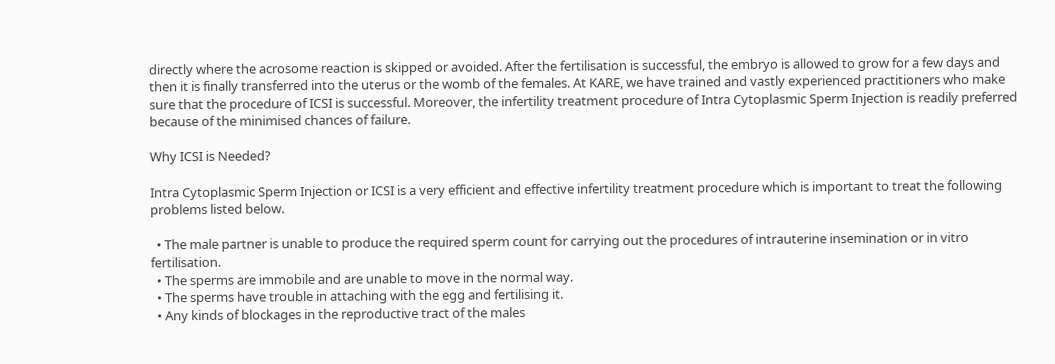directly where the acrosome reaction is skipped or avoided. After the fertilisation is successful, the embryo is allowed to grow for a few days and then it is finally transferred into the uterus or the womb of the females. At KARE, we have trained and vastly experienced practitioners who make sure that the procedure of ICSI is successful. Moreover, the infertility treatment procedure of Intra Cytoplasmic Sperm Injection is readily preferred because of the minimised chances of failure.

Why ICSI is Needed?

Intra Cytoplasmic Sperm Injection or ICSI is a very efficient and effective infertility treatment procedure which is important to treat the following problems listed below.

  • The male partner is unable to produce the required sperm count for carrying out the procedures of intrauterine insemination or in vitro fertilisation.
  • The sperms are immobile and are unable to move in the normal way.
  • The sperms have trouble in attaching with the egg and fertilising it.
  • Any kinds of blockages in the reproductive tract of the males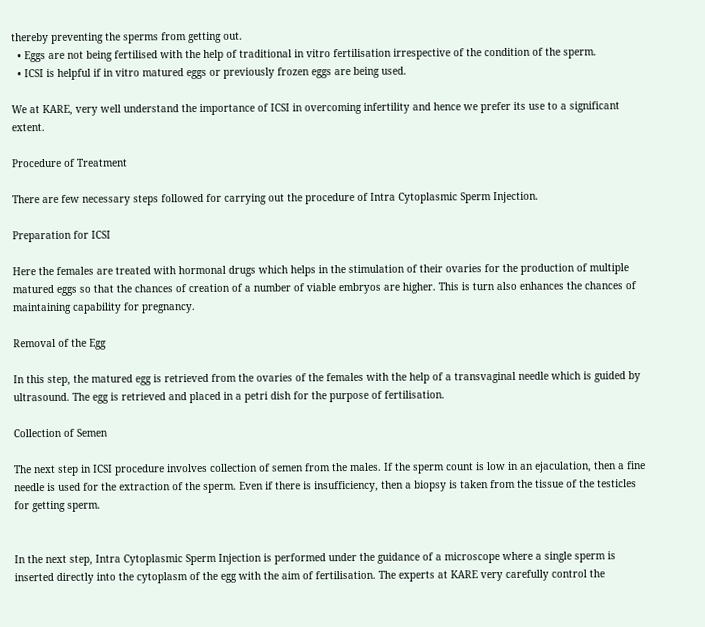thereby preventing the sperms from getting out.
  • Eggs are not being fertilised with the help of traditional in vitro fertilisation irrespective of the condition of the sperm.
  • ICSI is helpful if in vitro matured eggs or previously frozen eggs are being used.

We at KARE, very well understand the importance of ICSI in overcoming infertility and hence we prefer its use to a significant extent.

Procedure of Treatment

There are few necessary steps followed for carrying out the procedure of Intra Cytoplasmic Sperm Injection.

Preparation for ICSI

Here the females are treated with hormonal drugs which helps in the stimulation of their ovaries for the production of multiple matured eggs so that the chances of creation of a number of viable embryos are higher. This is turn also enhances the chances of maintaining capability for pregnancy.

Removal of the Egg

In this step, the matured egg is retrieved from the ovaries of the females with the help of a transvaginal needle which is guided by ultrasound. The egg is retrieved and placed in a petri dish for the purpose of fertilisation.

Collection of Semen

The next step in ICSI procedure involves collection of semen from the males. If the sperm count is low in an ejaculation, then a fine needle is used for the extraction of the sperm. Even if there is insufficiency, then a biopsy is taken from the tissue of the testicles for getting sperm.


In the next step, Intra Cytoplasmic Sperm Injection is performed under the guidance of a microscope where a single sperm is inserted directly into the cytoplasm of the egg with the aim of fertilisation. The experts at KARE very carefully control the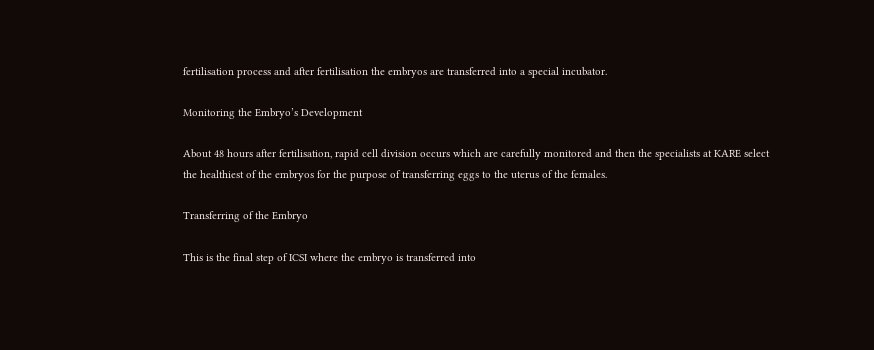fertilisation process and after fertilisation the embryos are transferred into a special incubator.

Monitoring the Embryo’s Development

About 48 hours after fertilisation, rapid cell division occurs which are carefully monitored and then the specialists at KARE select the healthiest of the embryos for the purpose of transferring eggs to the uterus of the females.

Transferring of the Embryo

This is the final step of ICSI where the embryo is transferred into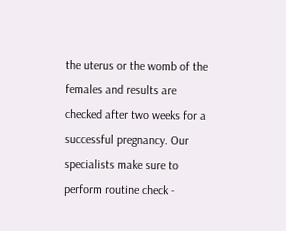the uterus or the womb of the females and results are checked after two weeks for a successful pregnancy. Our specialists make sure to perform routine check -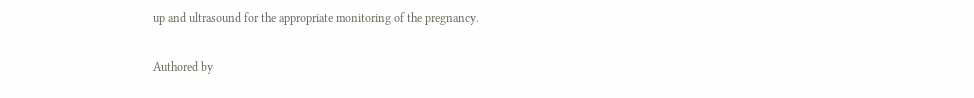up and ultrasound for the appropriate monitoring of the pregnancy.

Authored by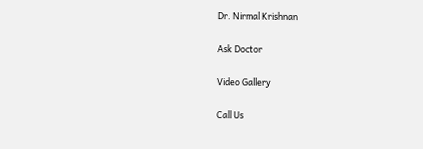Dr. Nirmal Krishnan

Ask Doctor

Video Gallery

Call Us